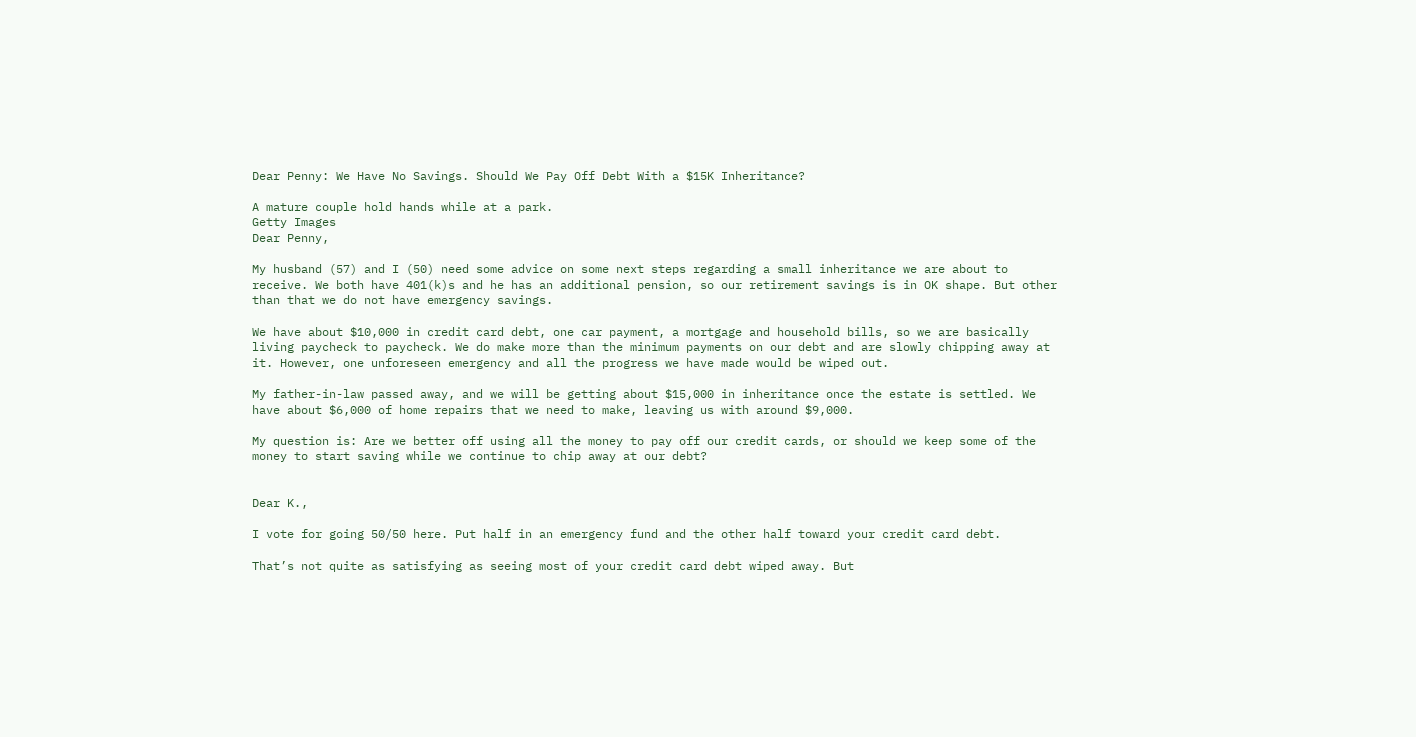Dear Penny: We Have No Savings. Should We Pay Off Debt With a $15K Inheritance?

A mature couple hold hands while at a park.
Getty Images
Dear Penny,

My husband (57) and I (50) need some advice on some next steps regarding a small inheritance we are about to receive. We both have 401(k)s and he has an additional pension, so our retirement savings is in OK shape. But other than that we do not have emergency savings.

We have about $10,000 in credit card debt, one car payment, a mortgage and household bills, so we are basically living paycheck to paycheck. We do make more than the minimum payments on our debt and are slowly chipping away at it. However, one unforeseen emergency and all the progress we have made would be wiped out.

My father-in-law passed away, and we will be getting about $15,000 in inheritance once the estate is settled. We have about $6,000 of home repairs that we need to make, leaving us with around $9,000.

My question is: Are we better off using all the money to pay off our credit cards, or should we keep some of the money to start saving while we continue to chip away at our debt?


Dear K.,

I vote for going 50/50 here. Put half in an emergency fund and the other half toward your credit card debt.

That’s not quite as satisfying as seeing most of your credit card debt wiped away. But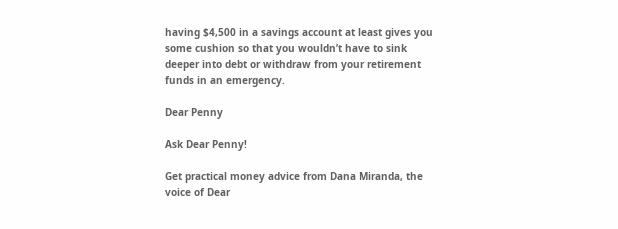having $4,500 in a savings account at least gives you some cushion so that you wouldn’t have to sink deeper into debt or withdraw from your retirement funds in an emergency.

Dear Penny

Ask Dear Penny!

Get practical money advice from Dana Miranda, the voice of Dear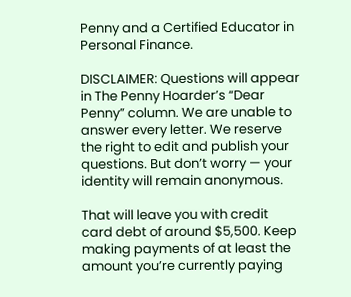Penny and a Certified Educator in Personal Finance.

DISCLAIMER: Questions will appear in The Penny Hoarder’s “Dear Penny” column. We are unable to answer every letter. We reserve the right to edit and publish your questions. But don’t worry — your identity will remain anonymous.

That will leave you with credit card debt of around $5,500. Keep making payments of at least the amount you’re currently paying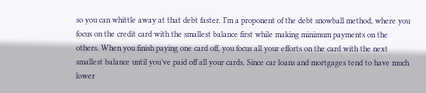so you can whittle away at that debt faster. I’m a proponent of the debt snowball method, where you focus on the credit card with the smallest balance first while making minimum payments on the others. When you finish paying one card off, you focus all your efforts on the card with the next smallest balance until you’ve paid off all your cards. Since car loans and mortgages tend to have much lower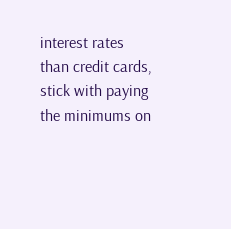interest rates than credit cards, stick with paying the minimums on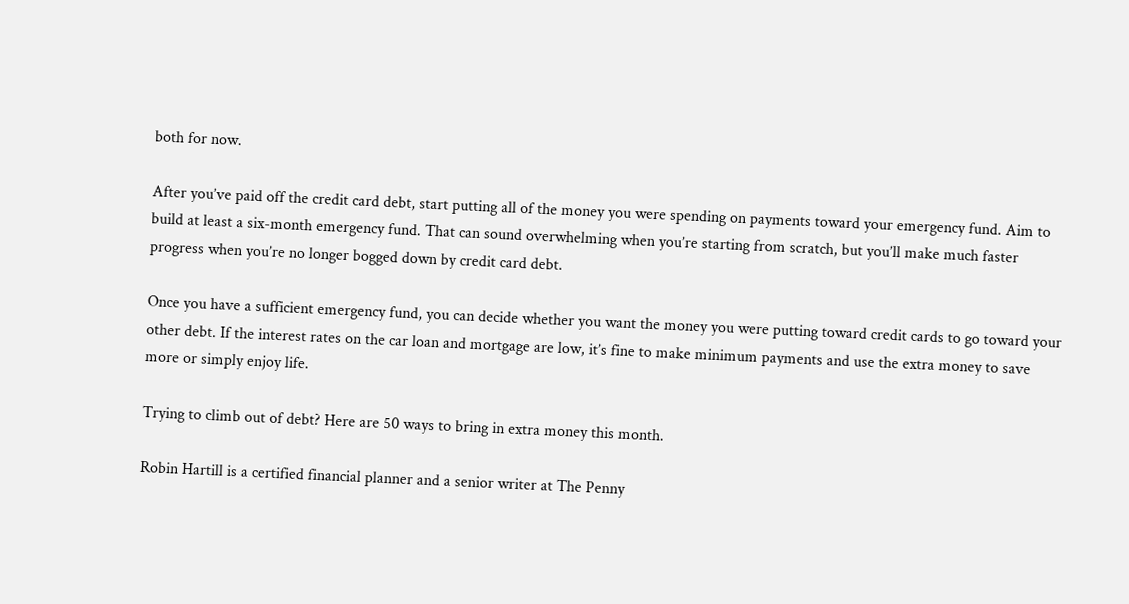both for now.

After you’ve paid off the credit card debt, start putting all of the money you were spending on payments toward your emergency fund. Aim to build at least a six-month emergency fund. That can sound overwhelming when you’re starting from scratch, but you’ll make much faster progress when you’re no longer bogged down by credit card debt.

Once you have a sufficient emergency fund, you can decide whether you want the money you were putting toward credit cards to go toward your other debt. If the interest rates on the car loan and mortgage are low, it’s fine to make minimum payments and use the extra money to save more or simply enjoy life.

Trying to climb out of debt? Here are 50 ways to bring in extra money this month.

Robin Hartill is a certified financial planner and a senior writer at The Penny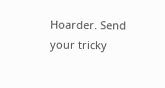Hoarder. Send your tricky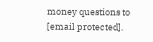money questions to [email protected].